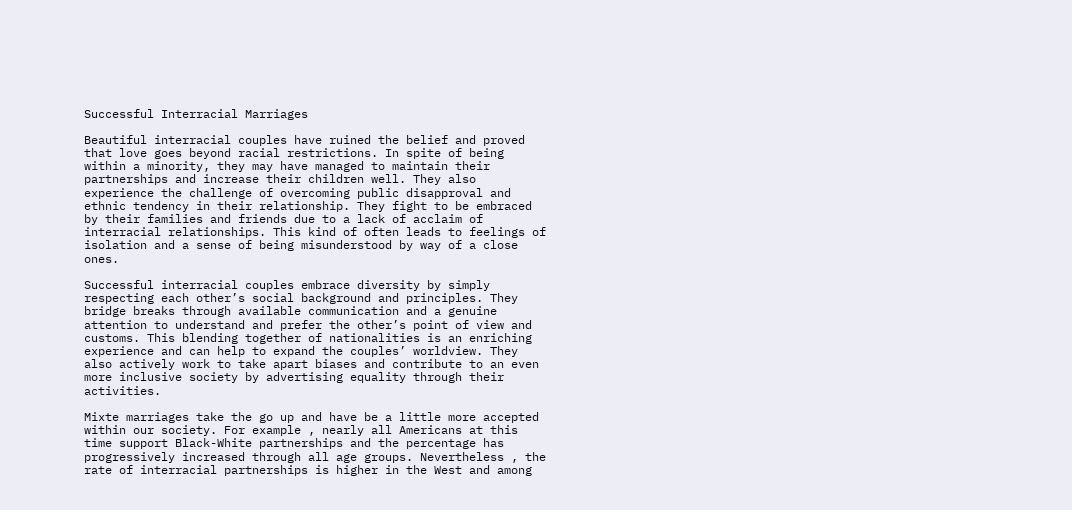Successful Interracial Marriages

Beautiful interracial couples have ruined the belief and proved that love goes beyond racial restrictions. In spite of being within a minority, they may have managed to maintain their partnerships and increase their children well. They also experience the challenge of overcoming public disapproval and ethnic tendency in their relationship. They fight to be embraced by their families and friends due to a lack of acclaim of interracial relationships. This kind of often leads to feelings of isolation and a sense of being misunderstood by way of a close ones.

Successful interracial couples embrace diversity by simply respecting each other’s social background and principles. They bridge breaks through available communication and a genuine attention to understand and prefer the other’s point of view and customs. This blending together of nationalities is an enriching experience and can help to expand the couples’ worldview. They also actively work to take apart biases and contribute to an even more inclusive society by advertising equality through their activities.

Mixte marriages take the go up and have be a little more accepted within our society. For example , nearly all Americans at this time support Black-White partnerships and the percentage has progressively increased through all age groups. Nevertheless , the rate of interracial partnerships is higher in the West and among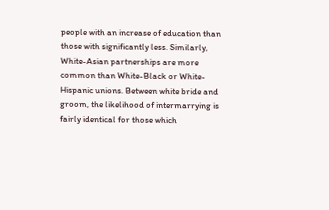people with an increase of education than those with significantly less. Similarly, White-Asian partnerships are more common than White-Black or White-Hispanic unions. Between white bride and groom, the likelihood of intermarrying is fairly identical for those which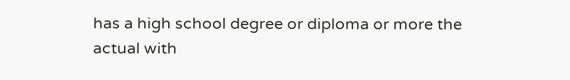has a high school degree or diploma or more the actual with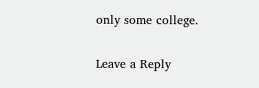only some college.

Leave a Reply